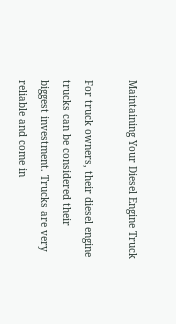Maintaining Your Diesel Engine Truck

For truck owners, their diesel engine trucks can be considered their biggest investment. Trucks are very reliable and come in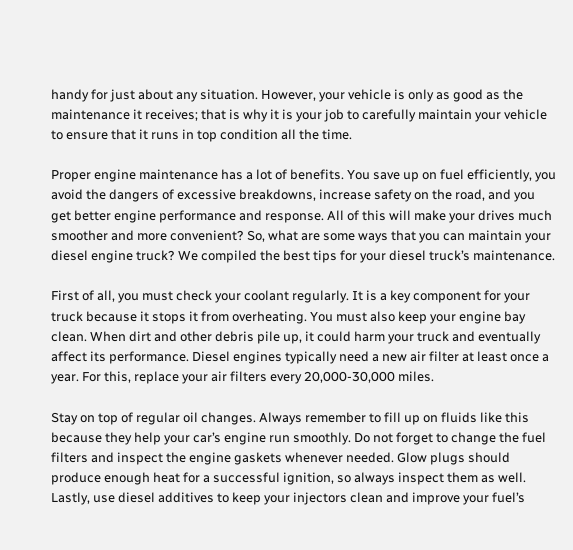handy for just about any situation. However, your vehicle is only as good as the maintenance it receives; that is why it is your job to carefully maintain your vehicle to ensure that it runs in top condition all the time.

Proper engine maintenance has a lot of benefits. You save up on fuel efficiently, you avoid the dangers of excessive breakdowns, increase safety on the road, and you get better engine performance and response. All of this will make your drives much smoother and more convenient? So, what are some ways that you can maintain your diesel engine truck? We compiled the best tips for your diesel truck’s maintenance.

First of all, you must check your coolant regularly. It is a key component for your truck because it stops it from overheating. You must also keep your engine bay clean. When dirt and other debris pile up, it could harm your truck and eventually affect its performance. Diesel engines typically need a new air filter at least once a year. For this, replace your air filters every 20,000-30,000 miles.

Stay on top of regular oil changes. Always remember to fill up on fluids like this because they help your car’s engine run smoothly. Do not forget to change the fuel filters and inspect the engine gaskets whenever needed. Glow plugs should produce enough heat for a successful ignition, so always inspect them as well. Lastly, use diesel additives to keep your injectors clean and improve your fuel’s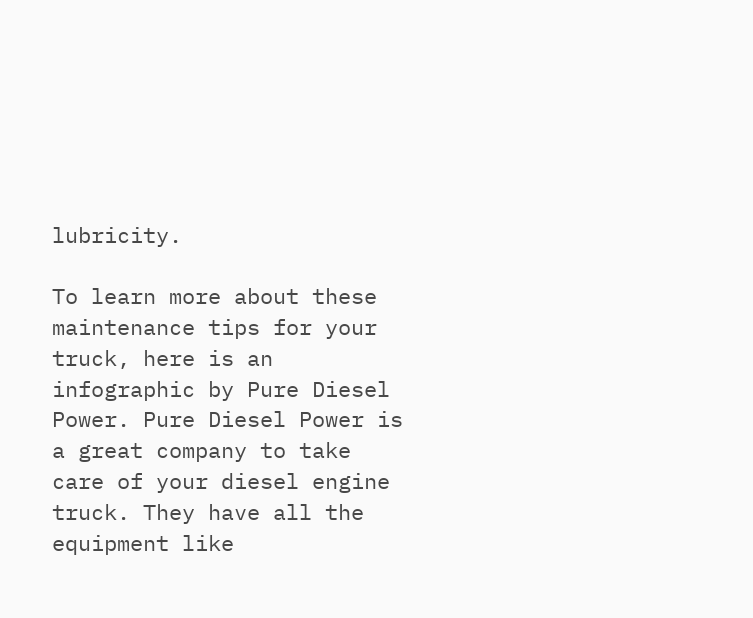lubricity.

To learn more about these maintenance tips for your truck, here is an infographic by Pure Diesel Power. Pure Diesel Power is a great company to take care of your diesel engine truck. They have all the equipment like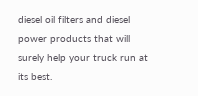diesel oil filters and diesel power products that will surely help your truck run at its best.